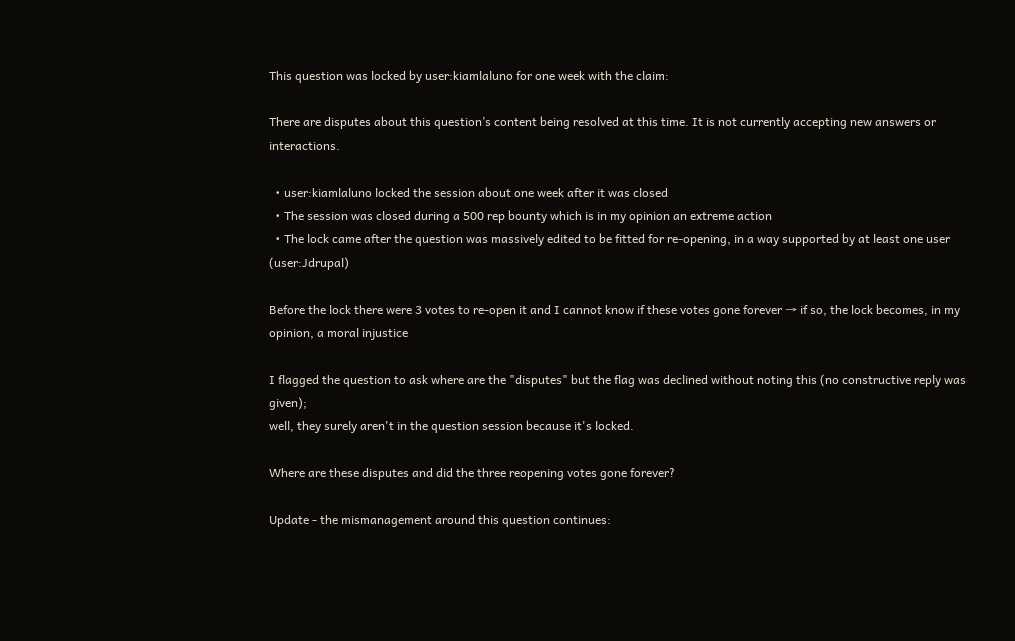This question was locked by user:kiamlaluno for one week with the claim:

There are disputes about this question’s content being resolved at this time. It is not currently accepting new answers or interactions.

  • user:kiamlaluno locked the session about one week after it was closed
  • The session was closed during a 500 rep bounty which is in my opinion an extreme action
  • The lock came after the question was massively edited to be fitted for re-opening, in a way supported by at least one user (user:Jdrupal)

Before the lock there were 3 votes to re-open it and I cannot know if these votes gone forever → if so, the lock becomes, in my opinion, a moral injustice

I flagged the question to ask where are the "disputes" but the flag was declined without noting this (no constructive reply was given);
well, they surely aren't in the question session because it's locked.

Where are these disputes and did the three reopening votes gone forever?

Update - the mismanagement around this question continues: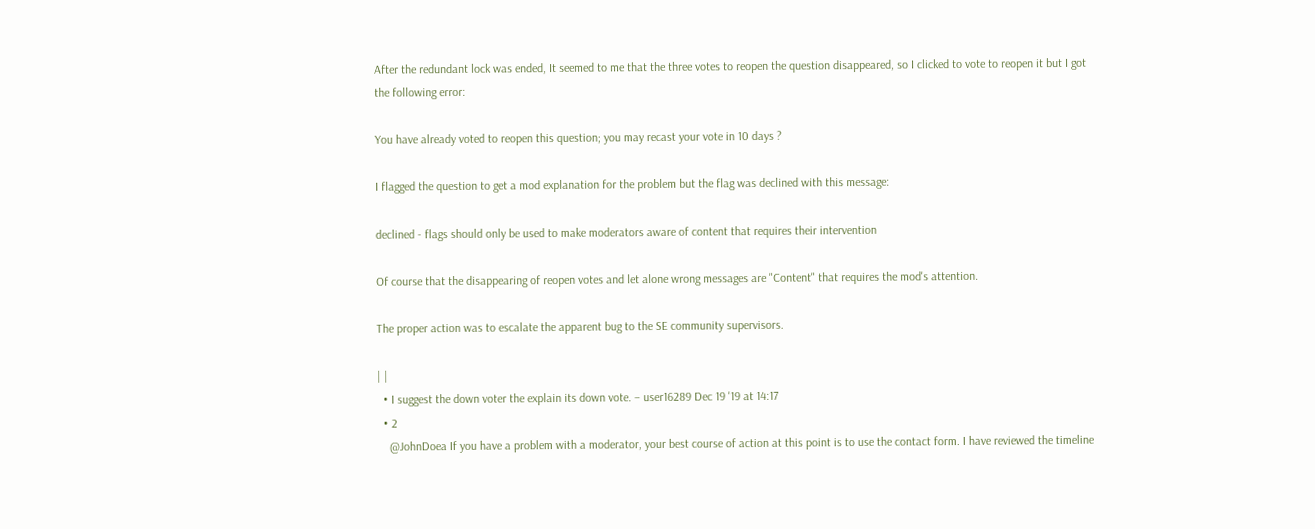After the redundant lock was ended, It seemed to me that the three votes to reopen the question disappeared, so I clicked to vote to reopen it but I got the following error:

You have already voted to reopen this question; you may recast your vote in 10 days ?

I flagged the question to get a mod explanation for the problem but the flag was declined with this message:

declined - flags should only be used to make moderators aware of content that requires their intervention

Of course that the disappearing of reopen votes and let alone wrong messages are "Content" that requires the mod's attention.

The proper action was to escalate the apparent bug to the SE community supervisors.

| |
  • I suggest the down voter the explain its down vote. – user16289 Dec 19 '19 at 14:17
  • 2
    @JohnDoea If you have a problem with a moderator, your best course of action at this point is to use the contact form. I have reviewed the timeline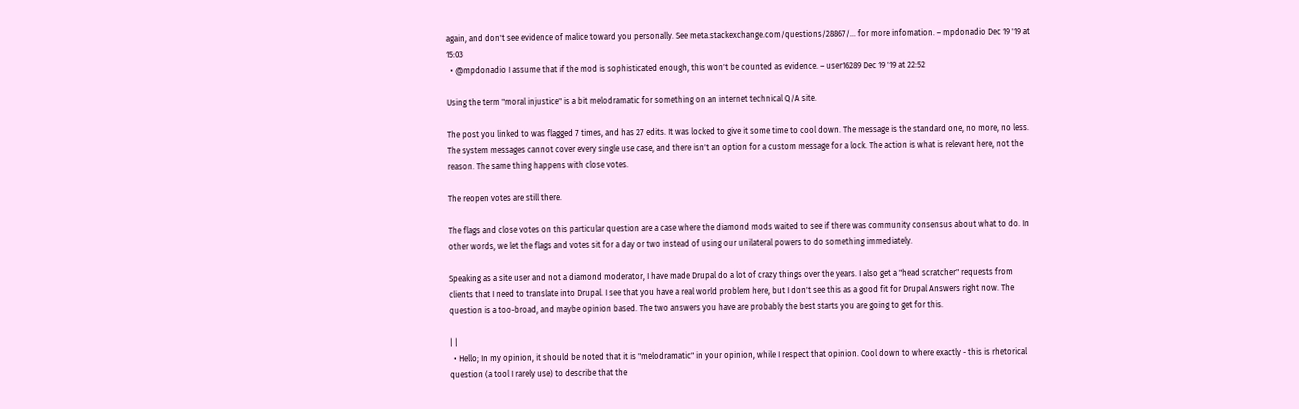again, and don't see evidence of malice toward you personally. See meta.stackexchange.com/questions/28867/… for more infomation. – mpdonadio Dec 19 '19 at 15:03
  • @mpdonadio I assume that if the mod is sophisticated enough, this won't be counted as evidence. – user16289 Dec 19 '19 at 22:52

Using the term "moral injustice" is a bit melodramatic for something on an internet technical Q/A site.

The post you linked to was flagged 7 times, and has 27 edits. It was locked to give it some time to cool down. The message is the standard one, no more, no less. The system messages cannot cover every single use case, and there isn't an option for a custom message for a lock. The action is what is relevant here, not the reason. The same thing happens with close votes.

The reopen votes are still there.

The flags and close votes on this particular question are a case where the diamond mods waited to see if there was community consensus about what to do. In other words, we let the flags and votes sit for a day or two instead of using our unilateral powers to do something immediately.

Speaking as a site user and not a diamond moderator, I have made Drupal do a lot of crazy things over the years. I also get a "head scratcher" requests from clients that I need to translate into Drupal. I see that you have a real world problem here, but I don't see this as a good fit for Drupal Answers right now. The question is a too-broad, and maybe opinion based. The two answers you have are probably the best starts you are going to get for this.

| |
  • Hello; In my opinion, it should be noted that it is "melodramatic" in your opinion, while I respect that opinion. Cool down to where exactly - this is rhetorical question (a tool I rarely use) to describe that the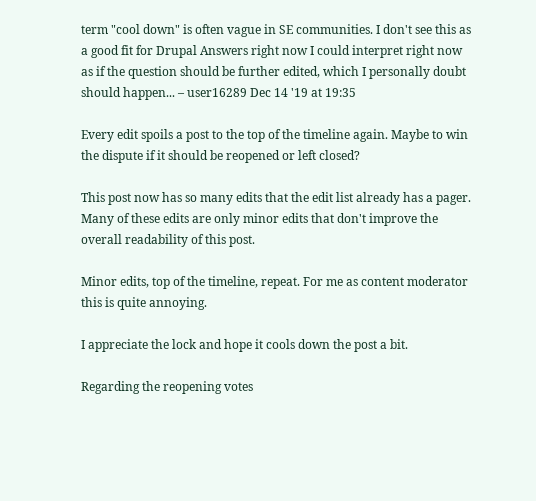term "cool down" is often vague in SE communities. I don't see this as a good fit for Drupal Answers right now I could interpret right now as if the question should be further edited, which I personally doubt should happen... – user16289 Dec 14 '19 at 19:35

Every edit spoils a post to the top of the timeline again. Maybe to win the dispute if it should be reopened or left closed?

This post now has so many edits that the edit list already has a pager. Many of these edits are only minor edits that don't improve the overall readability of this post.

Minor edits, top of the timeline, repeat. For me as content moderator this is quite annoying.

I appreciate the lock and hope it cools down the post a bit.

Regarding the reopening votes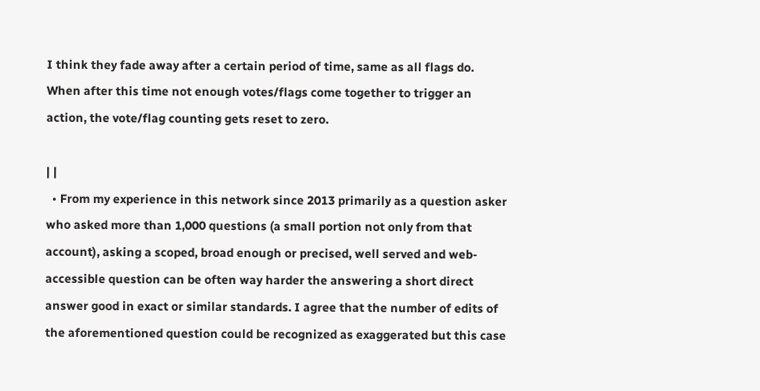I think they fade away after a certain period of time, same as all flags do. When after this time not enough votes/flags come together to trigger an action, the vote/flag counting gets reset to zero.

| |
  • From my experience in this network since 2013 primarily as a question asker who asked more than 1,000 questions (a small portion not only from that account), asking a scoped, broad enough or precised, well served and web-accessible question can be often way harder the answering a short direct answer good in exact or similar standards. I agree that the number of edits of the aforementioned question could be recognized as exaggerated but this case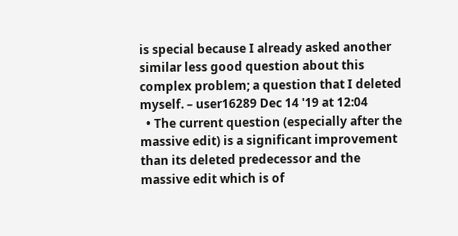is special because I already asked another similar less good question about this complex problem; a question that I deleted myself. – user16289 Dec 14 '19 at 12:04
  • The current question (especially after the massive edit) is a significant improvement than its deleted predecessor and the massive edit which is of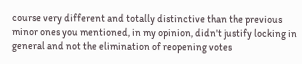course very different and totally distinctive than the previous minor ones you mentioned, in my opinion, didn't justify locking in general and not the elimination of reopening votes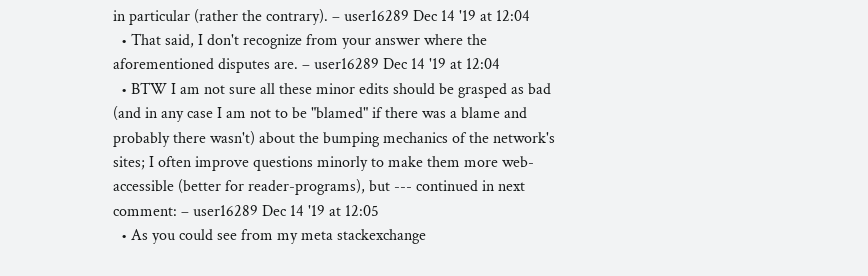in particular (rather the contrary). – user16289 Dec 14 '19 at 12:04
  • That said, I don't recognize from your answer where the aforementioned disputes are. – user16289 Dec 14 '19 at 12:04
  • BTW I am not sure all these minor edits should be grasped as bad (and in any case I am not to be "blamed" if there was a blame and probably there wasn't) about the bumping mechanics of the network's sites; I often improve questions minorly to make them more web-accessible (better for reader-programs), but --- continued in next comment: – user16289 Dec 14 '19 at 12:05
  • As you could see from my meta stackexchange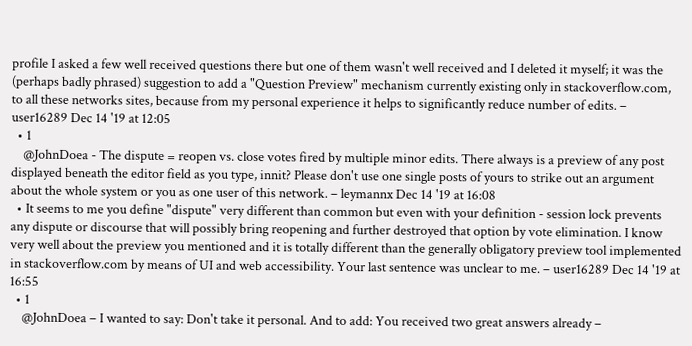profile I asked a few well received questions there but one of them wasn't well received and I deleted it myself; it was the (perhaps badly phrased) suggestion to add a "Question Preview" mechanism currently existing only in stackoverflow.com, to all these networks sites, because from my personal experience it helps to significantly reduce number of edits. – user16289 Dec 14 '19 at 12:05
  • 1
    @JohnDoea - The dispute = reopen vs. close votes fired by multiple minor edits. There always is a preview of any post displayed beneath the editor field as you type, innit? Please don't use one single posts of yours to strike out an argument about the whole system or you as one user of this network. – leymannx Dec 14 '19 at 16:08
  • It seems to me you define "dispute" very different than common but even with your definition - session lock prevents any dispute or discourse that will possibly bring reopening and further destroyed that option by vote elimination. I know very well about the preview you mentioned and it is totally different than the generally obligatory preview tool implemented in stackoverflow.com by means of UI and web accessibility. Your last sentence was unclear to me. – user16289 Dec 14 '19 at 16:55
  • 1
    @JohnDoea – I wanted to say: Don't take it personal. And to add: You received two great answers already –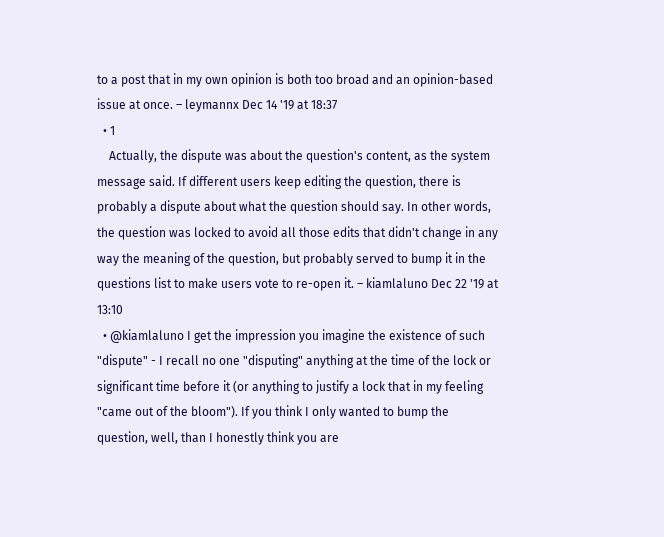to a post that in my own opinion is both too broad and an opinion-based issue at once. – leymannx Dec 14 '19 at 18:37
  • 1
    Actually, the dispute was about the question's content, as the system message said. If different users keep editing the question, there is probably a dispute about what the question should say. In other words, the question was locked to avoid all those edits that didn't change in any way the meaning of the question, but probably served to bump it in the questions list to make users vote to re-open it. – kiamlaluno Dec 22 '19 at 13:10
  • @kiamlaluno I get the impression you imagine the existence of such "dispute" - I recall no one "disputing" anything at the time of the lock or significant time before it (or anything to justify a lock that in my feeling "came out of the bloom"). If you think I only wanted to bump the question, well, than I honestly think you are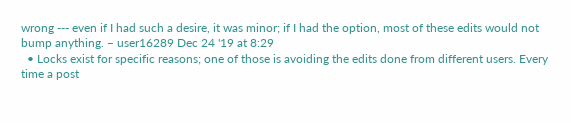wrong --- even if I had such a desire, it was minor; if I had the option, most of these edits would not bump anything. – user16289 Dec 24 '19 at 8:29
  • Locks exist for specific reasons; one of those is avoiding the edits done from different users. Every time a post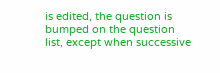is edited, the question is bumped on the question list, except when successive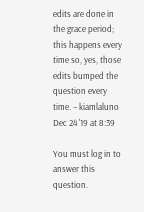edits are done in the grace period; this happens every time so, yes, those edits bumped the question every time. – kiamlaluno Dec 24 '19 at 8:39

You must log in to answer this question.